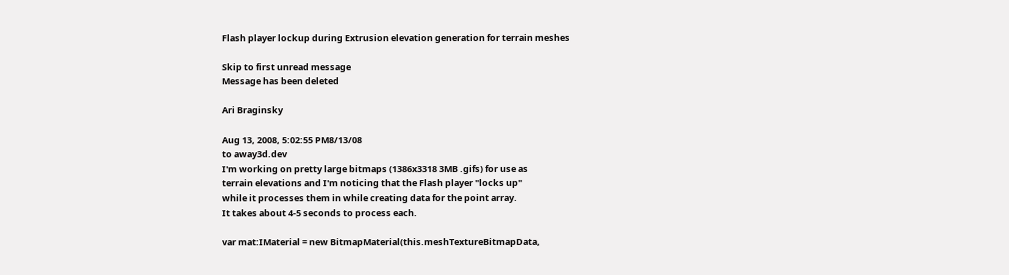Flash player lockup during Extrusion elevation generation for terrain meshes

Skip to first unread message
Message has been deleted

Ari Braginsky

Aug 13, 2008, 5:02:55 PM8/13/08
to away3d.dev
I'm working on pretty large bitmaps (1386x3318 3MB .gifs) for use as
terrain elevations and I'm noticing that the Flash player "locks up"
while it processes them in while creating data for the point array.
It takes about 4-5 seconds to process each.

var mat:IMaterial = new BitmapMaterial(this.meshTextureBitmapData,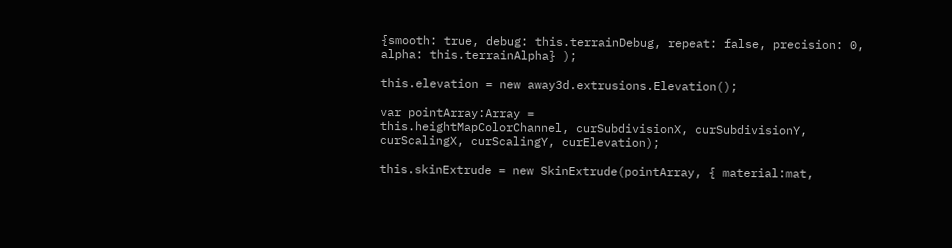{smooth: true, debug: this.terrainDebug, repeat: false, precision: 0,
alpha: this.terrainAlpha} );

this.elevation = new away3d.extrusions.Elevation();

var pointArray:Array =
this.heightMapColorChannel, curSubdivisionX, curSubdivisionY,
curScalingX, curScalingY, curElevation);

this.skinExtrude = new SkinExtrude(pointArray, { material:mat,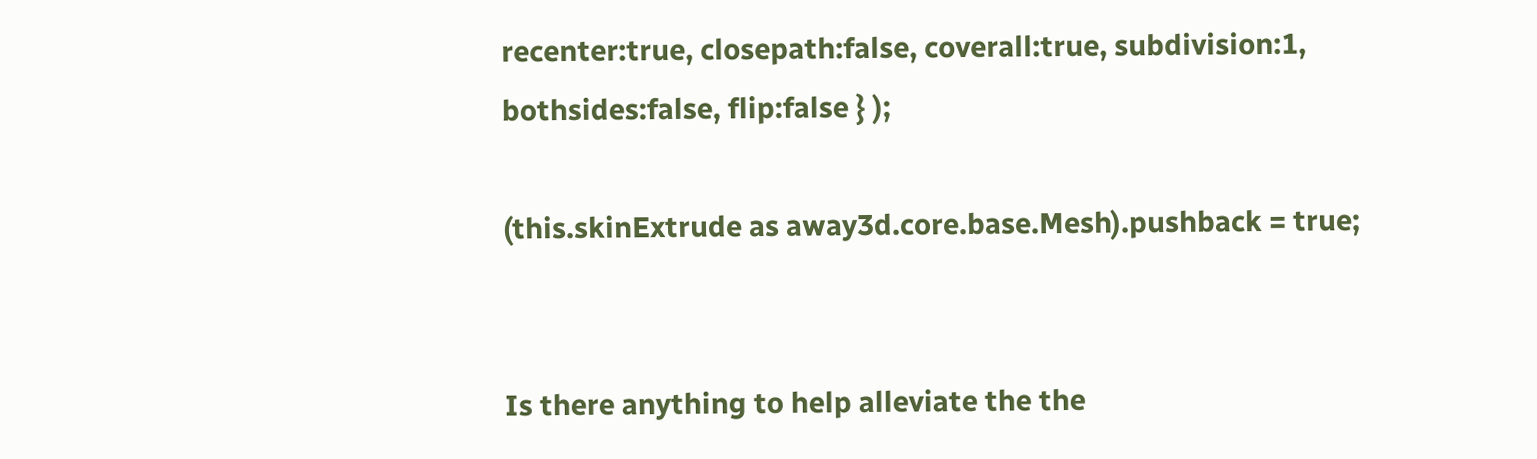recenter:true, closepath:false, coverall:true, subdivision:1,
bothsides:false, flip:false } );

(this.skinExtrude as away3d.core.base.Mesh).pushback = true;


Is there anything to help alleviate the the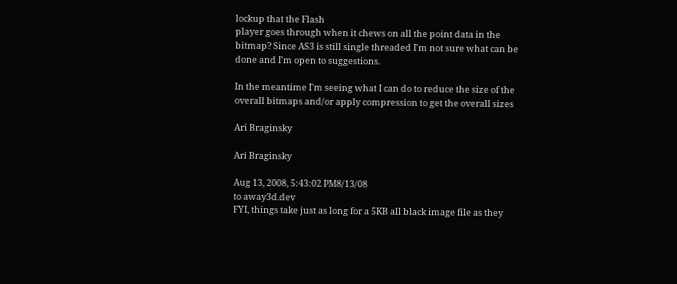lockup that the Flash
player goes through when it chews on all the point data in the
bitmap? Since AS3 is still single threaded I'm not sure what can be
done and I'm open to suggestions.

In the meantime I'm seeing what I can do to reduce the size of the
overall bitmaps and/or apply compression to get the overall sizes

Ari Braginsky

Ari Braginsky

Aug 13, 2008, 5:43:02 PM8/13/08
to away3d.dev
FYI, things take just as long for a 5KB all black image file as they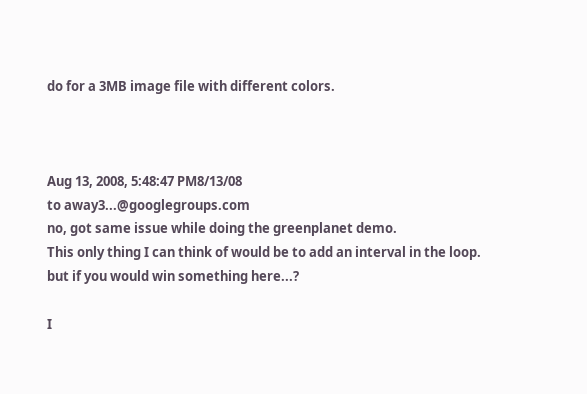do for a 3MB image file with different colors.



Aug 13, 2008, 5:48:47 PM8/13/08
to away3...@googlegroups.com
no, got same issue while doing the greenplanet demo.
This only thing I can think of would be to add an interval in the loop.
but if you would win something here...?

I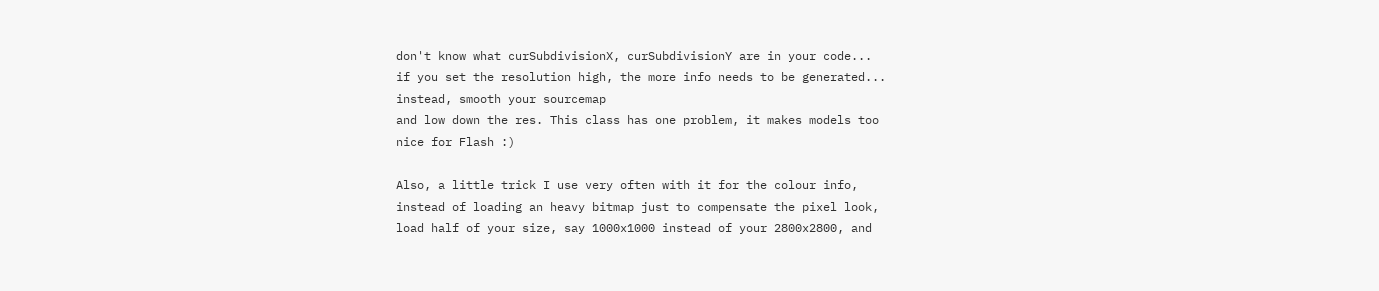don't know what curSubdivisionX, curSubdivisionY are in your code...
if you set the resolution high, the more info needs to be generated...
instead, smooth your sourcemap
and low down the res. This class has one problem, it makes models too
nice for Flash :)

Also, a little trick I use very often with it for the colour info,
instead of loading an heavy bitmap just to compensate the pixel look,
load half of your size, say 1000x1000 instead of your 2800x2800, and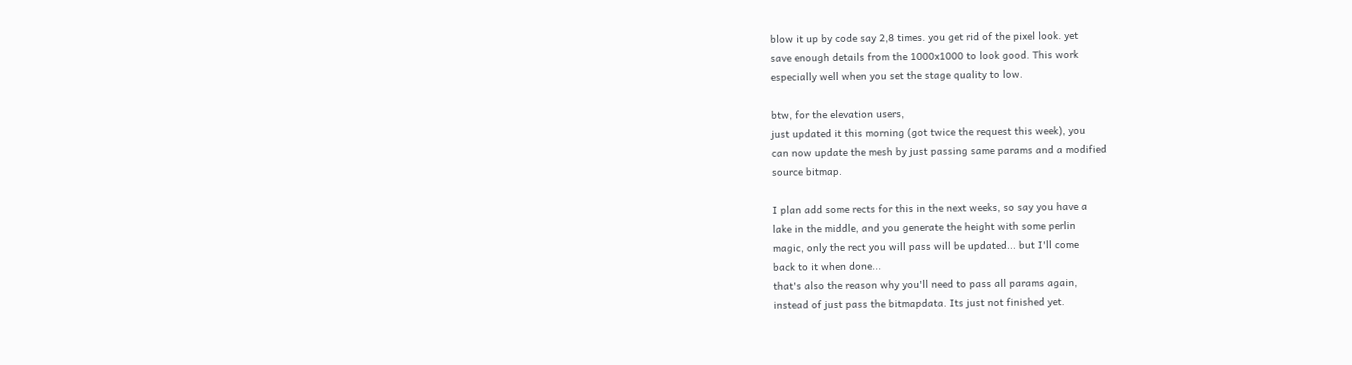blow it up by code say 2,8 times. you get rid of the pixel look. yet
save enough details from the 1000x1000 to look good. This work
especially well when you set the stage quality to low.

btw, for the elevation users,
just updated it this morning (got twice the request this week), you
can now update the mesh by just passing same params and a modified
source bitmap.

I plan add some rects for this in the next weeks, so say you have a
lake in the middle, and you generate the height with some perlin
magic, only the rect you will pass will be updated... but I'll come
back to it when done...
that's also the reason why you'll need to pass all params again,
instead of just pass the bitmapdata. Its just not finished yet.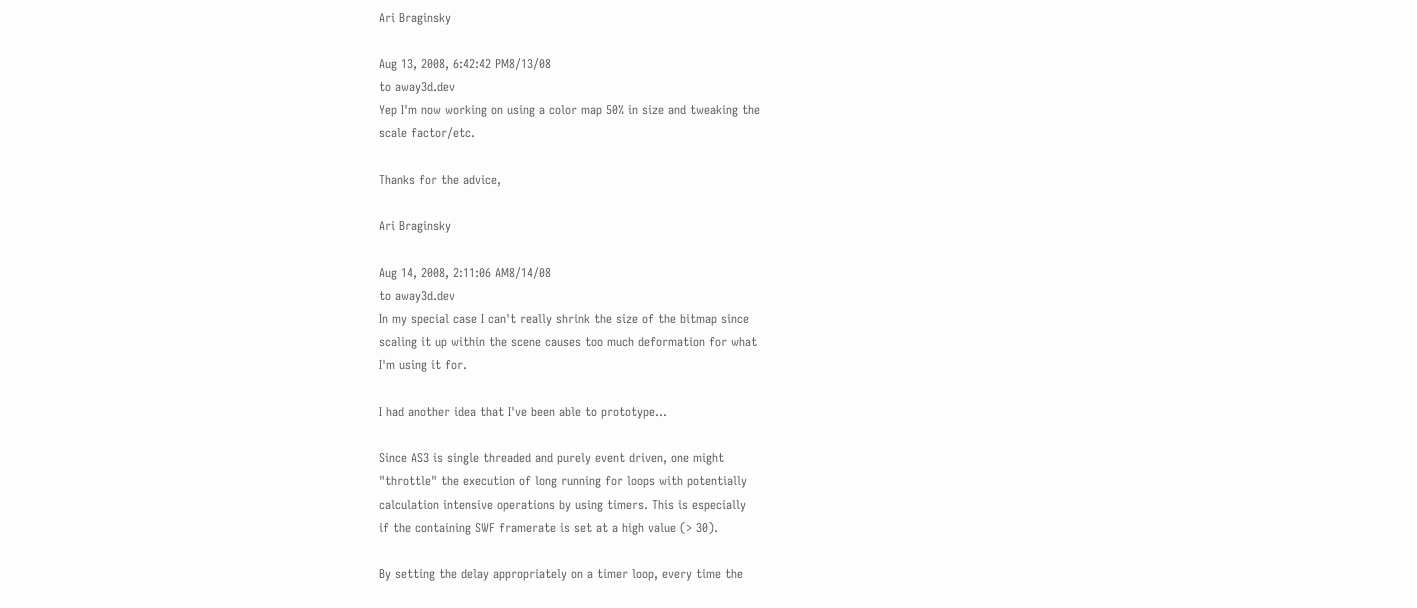Ari Braginsky

Aug 13, 2008, 6:42:42 PM8/13/08
to away3d.dev
Yep I'm now working on using a color map 50% in size and tweaking the
scale factor/etc.

Thanks for the advice,

Ari Braginsky

Aug 14, 2008, 2:11:06 AM8/14/08
to away3d.dev
In my special case I can't really shrink the size of the bitmap since
scaling it up within the scene causes too much deformation for what
I'm using it for.

I had another idea that I've been able to prototype...

Since AS3 is single threaded and purely event driven, one might
"throttle" the execution of long running for loops with potentially
calculation intensive operations by using timers. This is especially
if the containing SWF framerate is set at a high value (> 30).

By setting the delay appropriately on a timer loop, every time the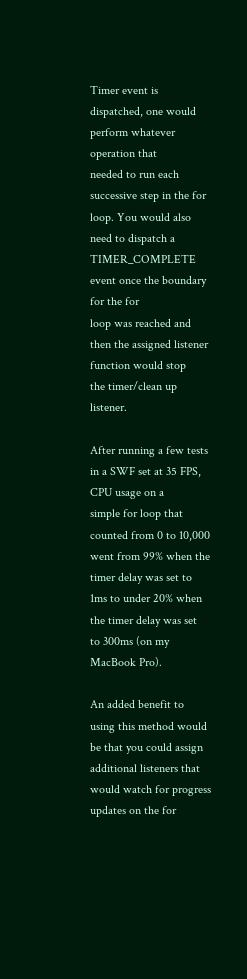Timer event is dispatched, one would perform whatever operation that
needed to run each successive step in the for loop. You would also
need to dispatch a TIMER_COMPLETE event once the boundary for the for
loop was reached and then the assigned listener function would stop
the timer/clean up listener.

After running a few tests in a SWF set at 35 FPS, CPU usage on a
simple for loop that counted from 0 to 10,000 went from 99% when the
timer delay was set to 1ms to under 20% when the timer delay was set
to 300ms (on my MacBook Pro).

An added benefit to using this method would be that you could assign
additional listeners that would watch for progress updates on the for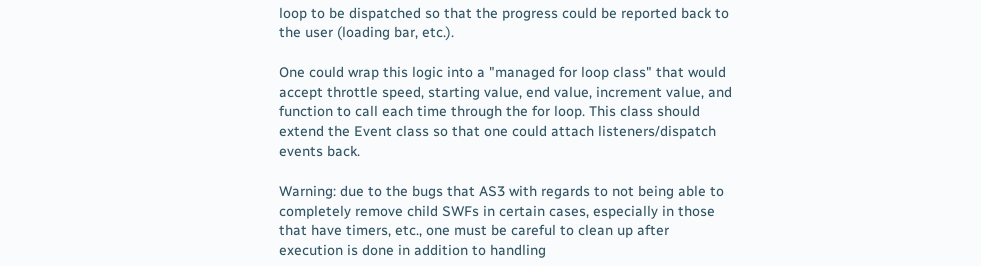loop to be dispatched so that the progress could be reported back to
the user (loading bar, etc.).

One could wrap this logic into a "managed for loop class" that would
accept throttle speed, starting value, end value, increment value, and
function to call each time through the for loop. This class should
extend the Event class so that one could attach listeners/dispatch
events back.

Warning: due to the bugs that AS3 with regards to not being able to
completely remove child SWFs in certain cases, especially in those
that have timers, etc., one must be careful to clean up after
execution is done in addition to handling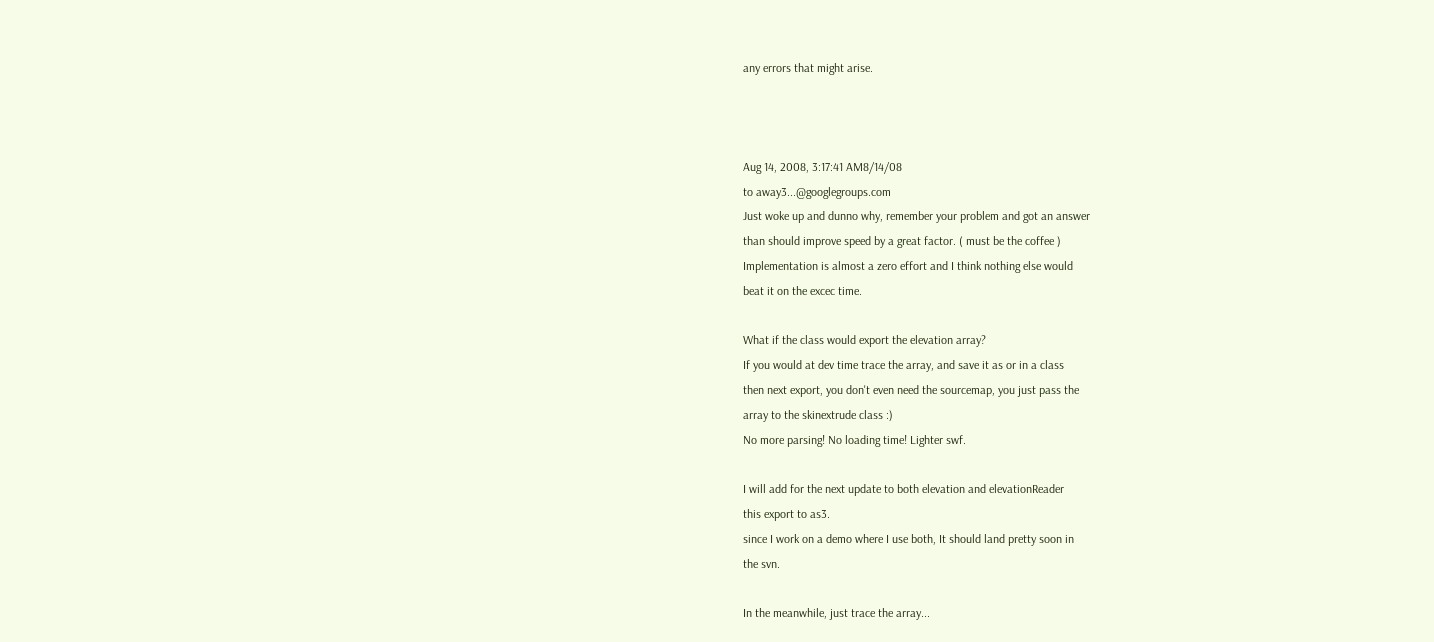any errors that might arise.



Aug 14, 2008, 3:17:41 AM8/14/08
to away3...@googlegroups.com
Just woke up and dunno why, remember your problem and got an answer
than should improve speed by a great factor. ( must be the coffee )
Implementation is almost a zero effort and I think nothing else would
beat it on the excec time.

What if the class would export the elevation array?
If you would at dev time trace the array, and save it as or in a class
then next export, you don't even need the sourcemap, you just pass the
array to the skinextrude class :)
No more parsing! No loading time! Lighter swf.

I will add for the next update to both elevation and elevationReader
this export to as3.
since I work on a demo where I use both, It should land pretty soon in
the svn.

In the meanwhile, just trace the array...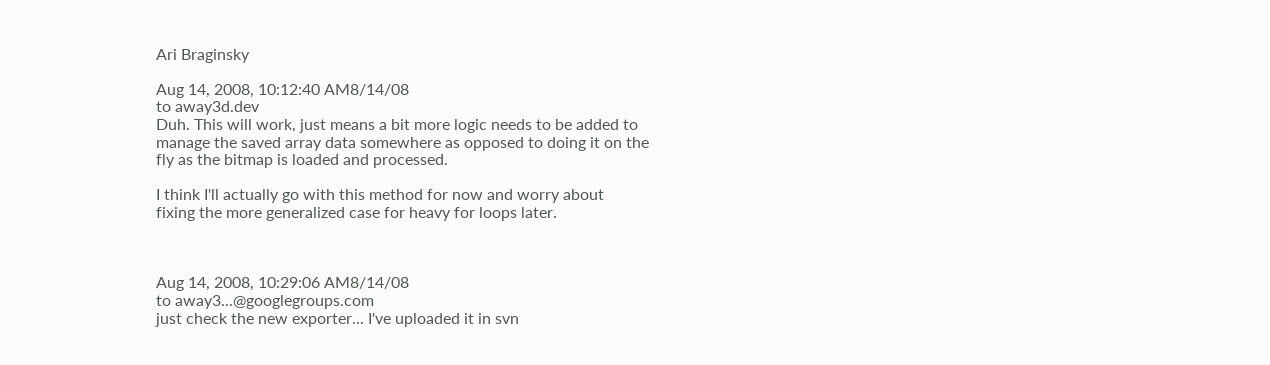Ari Braginsky

Aug 14, 2008, 10:12:40 AM8/14/08
to away3d.dev
Duh. This will work, just means a bit more logic needs to be added to
manage the saved array data somewhere as opposed to doing it on the
fly as the bitmap is loaded and processed.

I think I'll actually go with this method for now and worry about
fixing the more generalized case for heavy for loops later.



Aug 14, 2008, 10:29:06 AM8/14/08
to away3...@googlegroups.com
just check the new exporter... I've uploaded it in svn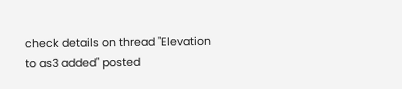check details on thread "Elevation to as3 added" posted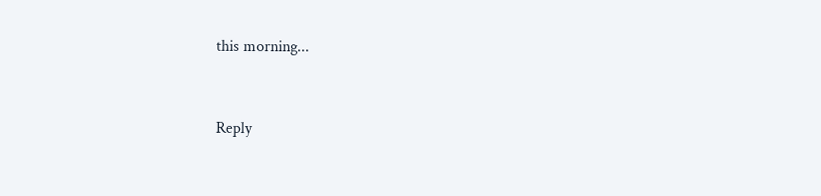this morning...


Reply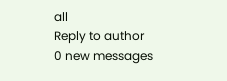all
Reply to author
0 new messages